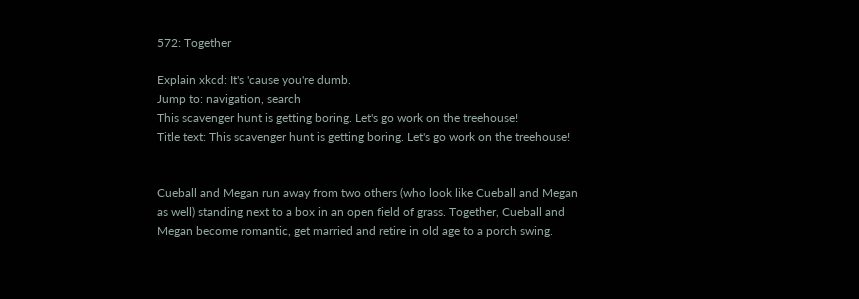572: Together

Explain xkcd: It's 'cause you're dumb.
Jump to: navigation, search
This scavenger hunt is getting boring. Let's go work on the treehouse!
Title text: This scavenger hunt is getting boring. Let's go work on the treehouse!


Cueball and Megan run away from two others (who look like Cueball and Megan as well) standing next to a box in an open field of grass. Together, Cueball and Megan become romantic, get married and retire in old age to a porch swing.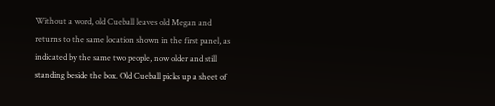Without a word, old Cueball leaves old Megan and returns to the same location shown in the first panel, as indicated by the same two people, now older and still standing beside the box. Old Cueball picks up a sheet of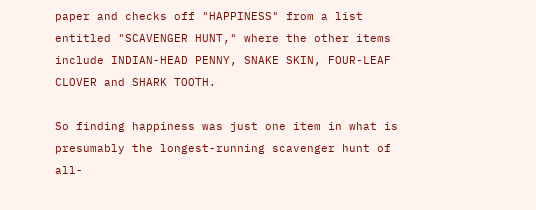paper and checks off "HAPPINESS" from a list entitled "SCAVENGER HUNT," where the other items include INDIAN-HEAD PENNY, SNAKE SKIN, FOUR-LEAF CLOVER and SHARK TOOTH.

So finding happiness was just one item in what is presumably the longest-running scavenger hunt of all-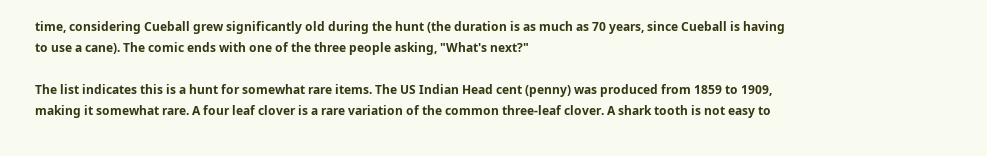time, considering Cueball grew significantly old during the hunt (the duration is as much as 70 years, since Cueball is having to use a cane). The comic ends with one of the three people asking, "What's next?"

The list indicates this is a hunt for somewhat rare items. The US Indian Head cent (penny) was produced from 1859 to 1909, making it somewhat rare. A four leaf clover is a rare variation of the common three-leaf clover. A shark tooth is not easy to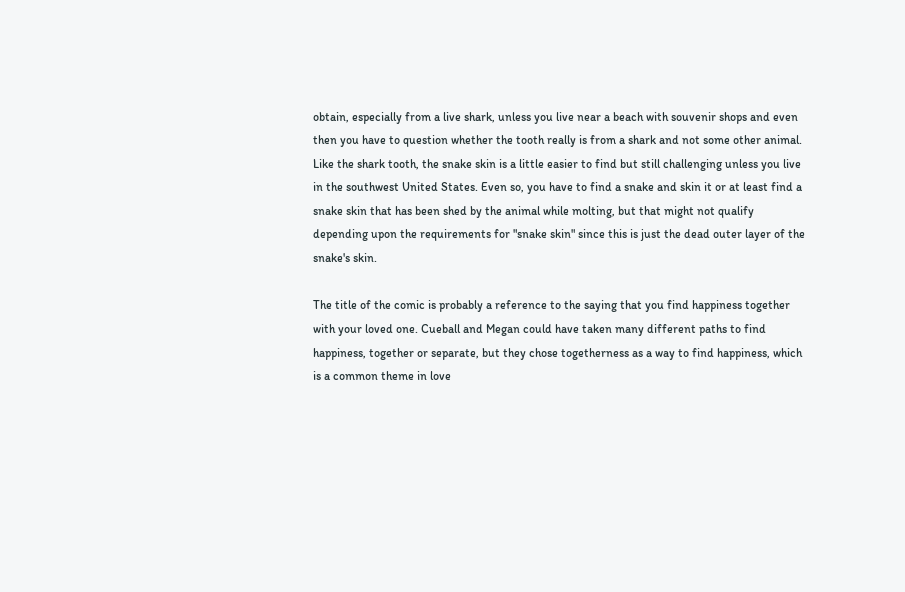obtain, especially from a live shark, unless you live near a beach with souvenir shops and even then you have to question whether the tooth really is from a shark and not some other animal. Like the shark tooth, the snake skin is a little easier to find but still challenging unless you live in the southwest United States. Even so, you have to find a snake and skin it or at least find a snake skin that has been shed by the animal while molting, but that might not qualify depending upon the requirements for "snake skin" since this is just the dead outer layer of the snake's skin.

The title of the comic is probably a reference to the saying that you find happiness together with your loved one. Cueball and Megan could have taken many different paths to find happiness, together or separate, but they chose togetherness as a way to find happiness, which is a common theme in love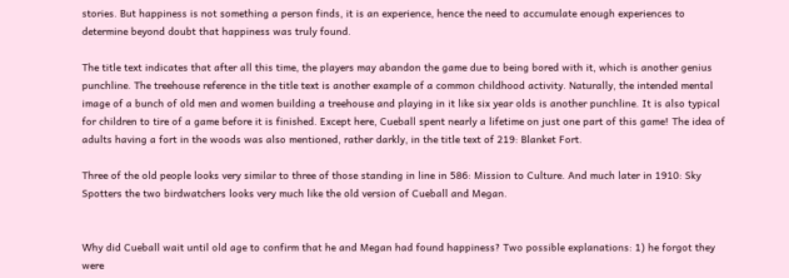stories. But happiness is not something a person finds, it is an experience, hence the need to accumulate enough experiences to determine beyond doubt that happiness was truly found.

The title text indicates that after all this time, the players may abandon the game due to being bored with it, which is another genius punchline. The treehouse reference in the title text is another example of a common childhood activity. Naturally, the intended mental image of a bunch of old men and women building a treehouse and playing in it like six year olds is another punchline. It is also typical for children to tire of a game before it is finished. Except here, Cueball spent nearly a lifetime on just one part of this game! The idea of adults having a fort in the woods was also mentioned, rather darkly, in the title text of 219: Blanket Fort.

Three of the old people looks very similar to three of those standing in line in 586: Mission to Culture. And much later in 1910: Sky Spotters the two birdwatchers looks very much like the old version of Cueball and Megan.


Why did Cueball wait until old age to confirm that he and Megan had found happiness? Two possible explanations: 1) he forgot they were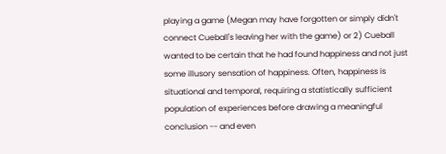playing a game (Megan may have forgotten or simply didn't connect Cueball's leaving her with the game) or 2) Cueball wanted to be certain that he had found happiness and not just some illusory sensation of happiness. Often, happiness is situational and temporal, requiring a statistically sufficient population of experiences before drawing a meaningful conclusion -- and even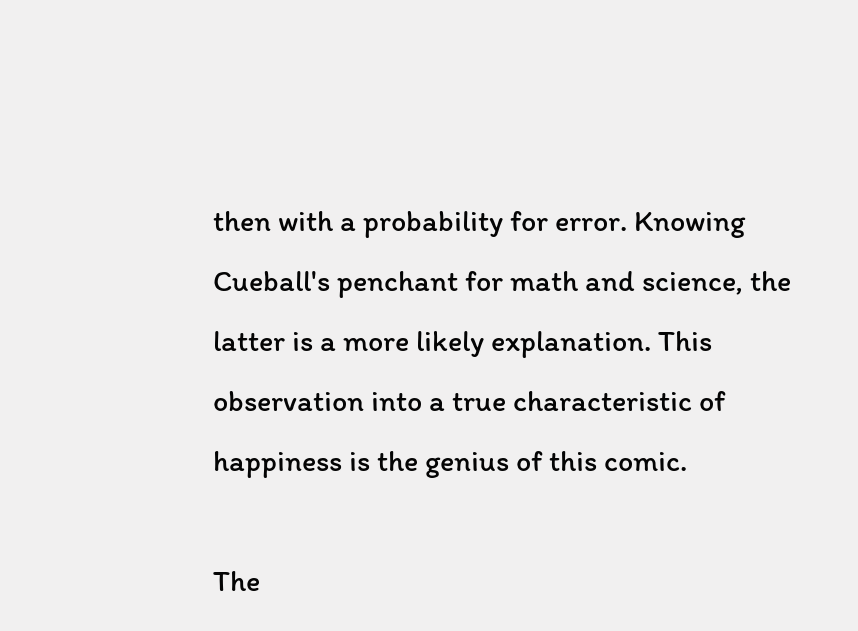then with a probability for error. Knowing Cueball's penchant for math and science, the latter is a more likely explanation. This observation into a true characteristic of happiness is the genius of this comic.

The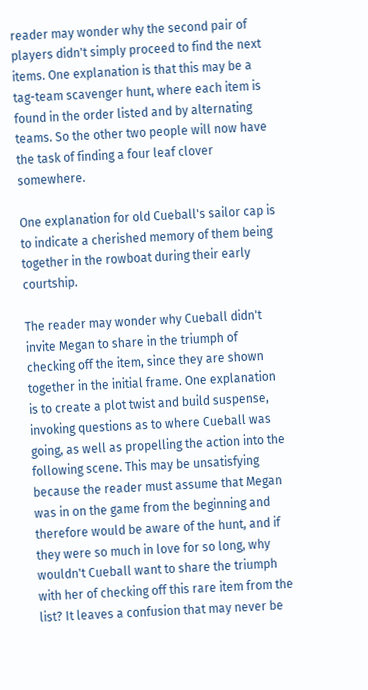reader may wonder why the second pair of players didn't simply proceed to find the next items. One explanation is that this may be a tag-team scavenger hunt, where each item is found in the order listed and by alternating teams. So the other two people will now have the task of finding a four leaf clover somewhere.

One explanation for old Cueball's sailor cap is to indicate a cherished memory of them being together in the rowboat during their early courtship.

The reader may wonder why Cueball didn't invite Megan to share in the triumph of checking off the item, since they are shown together in the initial frame. One explanation is to create a plot twist and build suspense, invoking questions as to where Cueball was going, as well as propelling the action into the following scene. This may be unsatisfying because the reader must assume that Megan was in on the game from the beginning and therefore would be aware of the hunt, and if they were so much in love for so long, why wouldn't Cueball want to share the triumph with her of checking off this rare item from the list? It leaves a confusion that may never be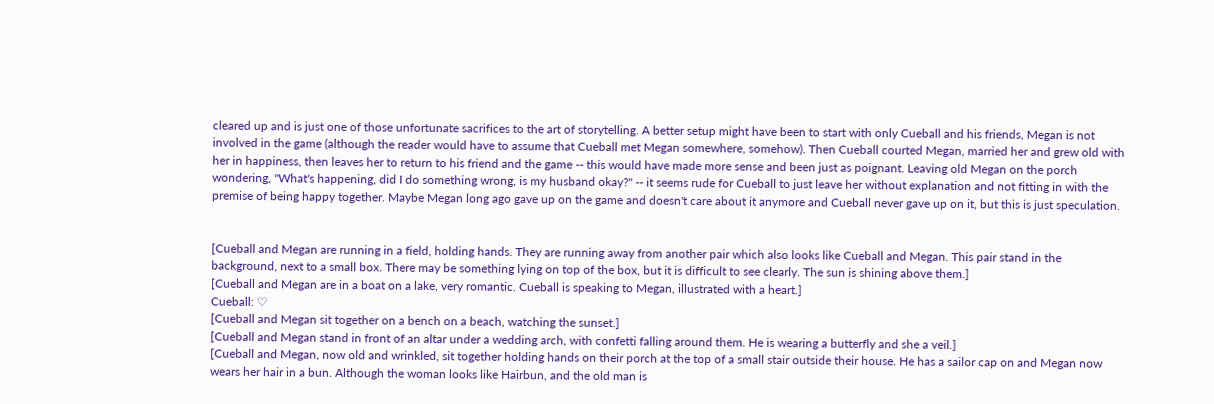cleared up and is just one of those unfortunate sacrifices to the art of storytelling. A better setup might have been to start with only Cueball and his friends, Megan is not involved in the game (although the reader would have to assume that Cueball met Megan somewhere, somehow). Then Cueball courted Megan, married her and grew old with her in happiness, then leaves her to return to his friend and the game -- this would have made more sense and been just as poignant. Leaving old Megan on the porch wondering, "What's happening, did I do something wrong, is my husband okay?" -- it seems rude for Cueball to just leave her without explanation and not fitting in with the premise of being happy together. Maybe Megan long ago gave up on the game and doesn't care about it anymore and Cueball never gave up on it, but this is just speculation.


[Cueball and Megan are running in a field, holding hands. They are running away from another pair which also looks like Cueball and Megan. This pair stand in the background, next to a small box. There may be something lying on top of the box, but it is difficult to see clearly. The sun is shining above them.]
[Cueball and Megan are in a boat on a lake, very romantic. Cueball is speaking to Megan, illustrated with a heart.]
Cueball: ♡
[Cueball and Megan sit together on a bench on a beach, watching the sunset.]
[Cueball and Megan stand in front of an altar under a wedding arch, with confetti falling around them. He is wearing a butterfly and she a veil.]
[Cueball and Megan, now old and wrinkled, sit together holding hands on their porch at the top of a small stair outside their house. He has a sailor cap on and Megan now wears her hair in a bun. Although the woman looks like Hairbun, and the old man is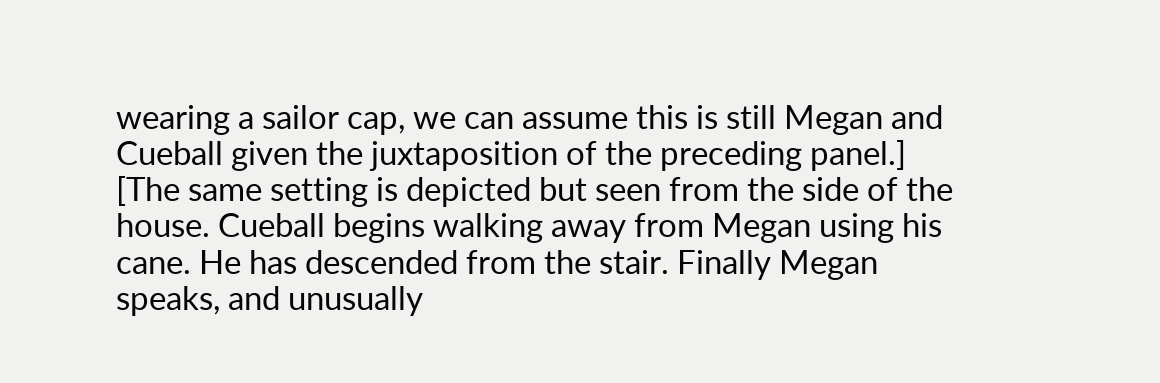wearing a sailor cap, we can assume this is still Megan and Cueball given the juxtaposition of the preceding panel.]
[The same setting is depicted but seen from the side of the house. Cueball begins walking away from Megan using his cane. He has descended from the stair. Finally Megan speaks, and unusually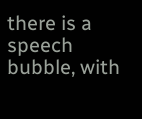there is a speech bubble, with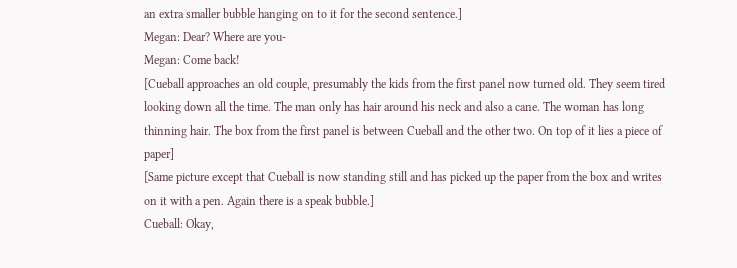an extra smaller bubble hanging on to it for the second sentence.]
Megan: Dear? Where are you-
Megan: Come back!
[Cueball approaches an old couple, presumably the kids from the first panel now turned old. They seem tired looking down all the time. The man only has hair around his neck and also a cane. The woman has long thinning hair. The box from the first panel is between Cueball and the other two. On top of it lies a piece of paper]
[Same picture except that Cueball is now standing still and has picked up the paper from the box and writes on it with a pen. Again there is a speak bubble.]
Cueball: Okay,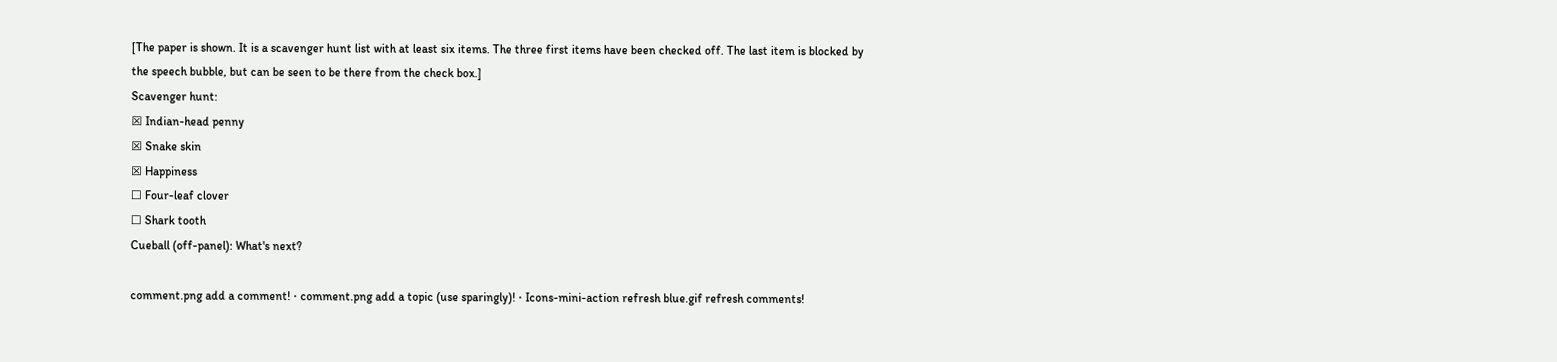[The paper is shown. It is a scavenger hunt list with at least six items. The three first items have been checked off. The last item is blocked by the speech bubble, but can be seen to be there from the check box.]
Scavenger hunt:
☒ Indian-head penny
☒ Snake skin
☒ Happiness
☐ Four-leaf clover
☐ Shark tooth
Cueball (off-panel): What's next?

comment.png add a comment! ⋅ comment.png add a topic (use sparingly)! ⋅ Icons-mini-action refresh blue.gif refresh comments!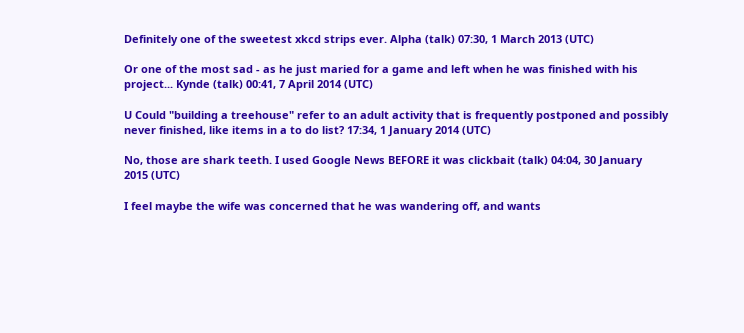Definitely one of the sweetest xkcd strips ever. Alpha (talk) 07:30, 1 March 2013 (UTC)

Or one of the most sad - as he just maried for a game and left when he was finished with his project... Kynde (talk) 00:41, 7 April 2014 (UTC)

U Could "building a treehouse" refer to an adult activity that is frequently postponed and possibly never finished, like items in a to do list? 17:34, 1 January 2014 (UTC)

No, those are shark teeth. I used Google News BEFORE it was clickbait (talk) 04:04, 30 January 2015 (UTC)

I feel maybe the wife was concerned that he was wandering off, and wants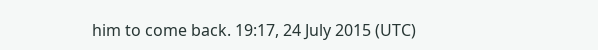him to come back. 19:17, 24 July 2015 (UTC)